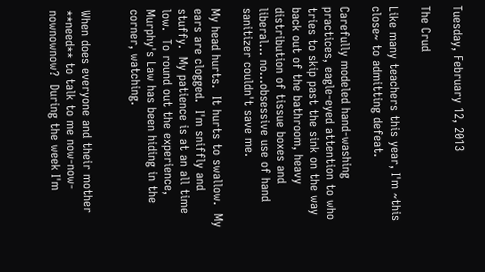Tuesday, February 12, 2013

The Crud

Like many teachers this year, I'm ~this close~ to admitting defeat.

Carefully modeled hand-washing practices, eagle-eyed attention to who tries to skip past the sink on the way back out of the bathroom, heavy distribution of tissue boxes and liberal... no...obsessive use of hand sanitizer couldn't save me.

My head hurts.  It hurts to swallow.  My ears are clogged.  I'm sniffly and stuffy.  My patience is at an all time low.  To round out the experience, Murphy's Law has been hiding in the corner, watching.


When does everyone and their mother **need** to talk to me now-now-nownownow?  During the week I'm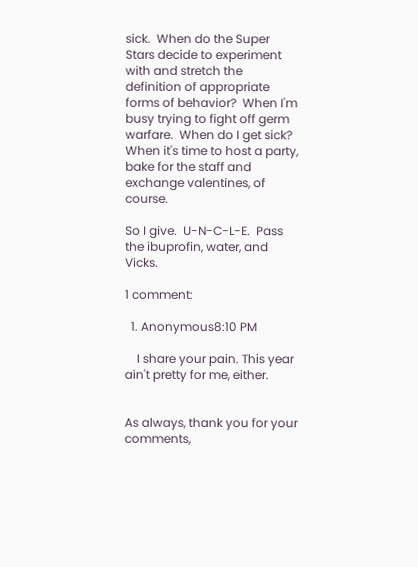sick.  When do the Super Stars decide to experiment with and stretch the definition of appropriate forms of behavior?  When I'm busy trying to fight off germ warfare.  When do I get sick?  When it's time to host a party, bake for the staff and exchange valentines, of course.

So I give.  U-N-C-L-E.  Pass the ibuprofin, water, and Vicks.

1 comment:

  1. Anonymous8:10 PM

    I share your pain. This year ain't pretty for me, either.


As always, thank you for your comments,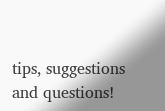tips, suggestions and questions!